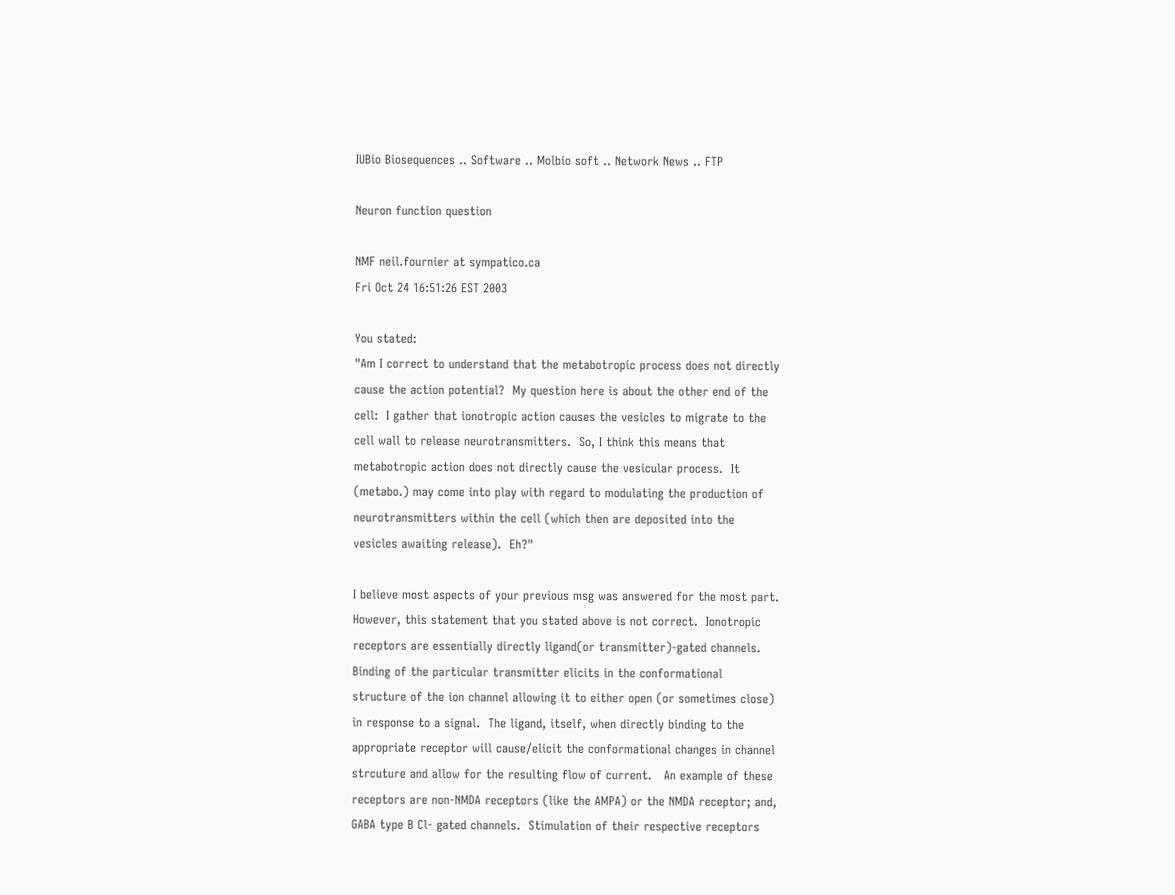IUBio Biosequences .. Software .. Molbio soft .. Network News .. FTP

Neuron function question

NMF neil.fournier at sympatico.ca
Fri Oct 24 16:51:26 EST 2003

You stated:
"Am I correct to understand that the metabotropic process does not directly
cause the action potential?  My question here is about the other end of the
cell:  I gather that ionotropic action causes the vesicles to migrate to the
cell wall to release neurotransmitters.  So, I think this means that
metabotropic action does not directly cause the vesicular process.  It
(metabo.) may come into play with regard to modulating the production of
neurotransmitters within the cell (which then are deposited into the
vesicles awaiting release).  Eh?"

I believe most aspects of your previous msg was answered for the most part.
However, this statement that you stated above is not correct.  Ionotropic
receptors are essentially directly ligand(or transmitter)-gated channels.
Binding of the particular transmitter elicits in the conformational
structure of the ion channel allowing it to either open (or sometimes close)
in response to a signal.  The ligand, itself, when directly binding to the
appropriate receptor will cause/elicit the conformational changes in channel
strcuture and allow for the resulting flow of current.   An example of these
receptors are non-NMDA receptors (like the AMPA) or the NMDA receptor; and,
GABA type B Cl- gated channels.  Stimulation of their respective receptors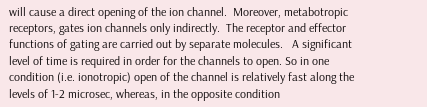will cause a direct opening of the ion channel.  Moreover, metabotropic
receptors, gates ion channels only indirectly.  The receptor and effector
functions of gating are carried out by separate molecules.   A significant
level of time is required in order for the channels to open. So in one
condition (i.e. ionotropic) open of the channel is relatively fast along the
levels of 1-2 microsec, whereas, in the opposite condition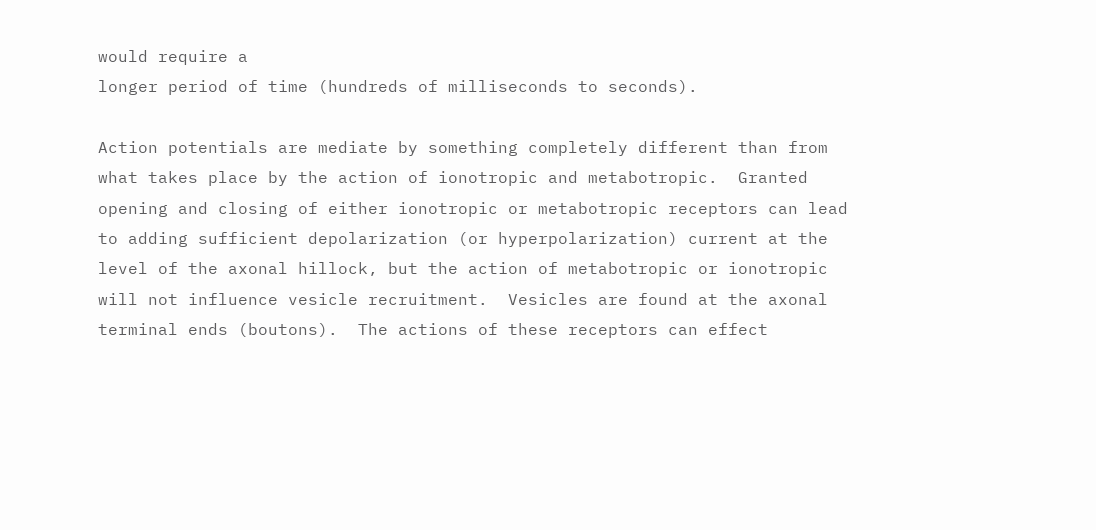would require a
longer period of time (hundreds of milliseconds to seconds).

Action potentials are mediate by something completely different than from
what takes place by the action of ionotropic and metabotropic.  Granted
opening and closing of either ionotropic or metabotropic receptors can lead
to adding sufficient depolarization (or hyperpolarization) current at the
level of the axonal hillock, but the action of metabotropic or ionotropic
will not influence vesicle recruitment.  Vesicles are found at the axonal
terminal ends (boutons).  The actions of these receptors can effect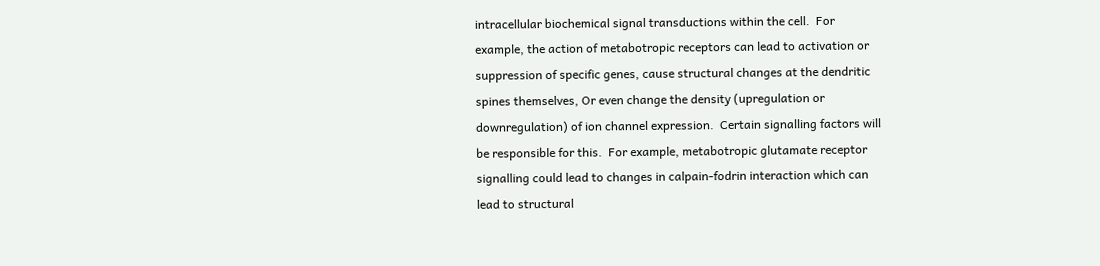intracellular biochemical signal transductions within the cell.  For
example, the action of metabotropic receptors can lead to activation or
suppression of specific genes, cause structural changes at the dendritic
spines themselves, Or even change the density (upregulation or
downregulation) of ion channel expression.  Certain signalling factors will
be responsible for this.  For example, metabotropic glutamate receptor
signalling could lead to changes in calpain-fodrin interaction which can
lead to structural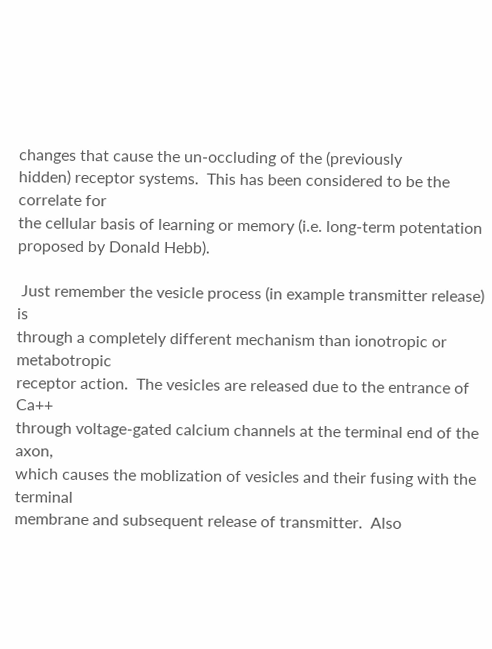changes that cause the un-occluding of the (previously
hidden) receptor systems.  This has been considered to be the correlate for
the cellular basis of learning or memory (i.e. long-term potentation
proposed by Donald Hebb).

 Just remember the vesicle process (in example transmitter release) is
through a completely different mechanism than ionotropic or metabotropic
receptor action.  The vesicles are released due to the entrance of Ca++
through voltage-gated calcium channels at the terminal end of the axon,
which causes the moblization of vesicles and their fusing with the terminal
membrane and subsequent release of transmitter.  Also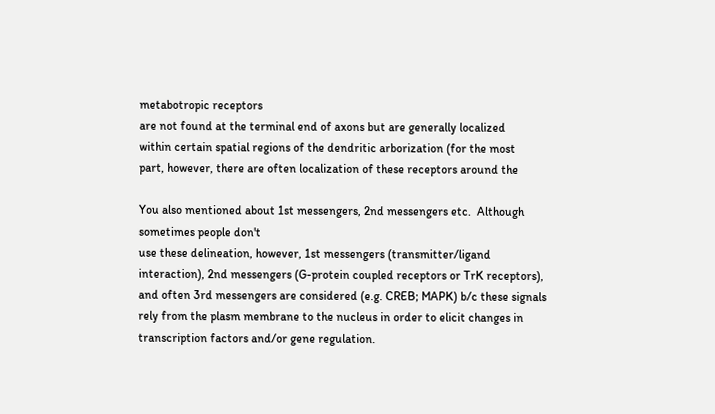metabotropic receptors
are not found at the terminal end of axons but are generally localized
within certain spatial regions of the dendritic arborization (for the most
part, however, there are often localization of these receptors around the

You also mentioned about 1st messengers, 2nd messengers etc.  Although
sometimes people don't
use these delineation, however, 1st messengers (transmitter/ligand
interaction), 2nd messengers (G-protein coupled receptors or TrK receptors),
and often 3rd messengers are considered (e.g. CREB; MAPK) b/c these signals
rely from the plasm membrane to the nucleus in order to elicit changes in
transcription factors and/or gene regulation.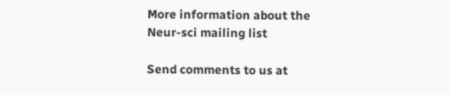More information about the Neur-sci mailing list

Send comments to us at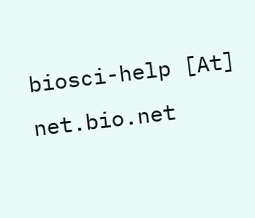biosci-help [At] net.bio.net